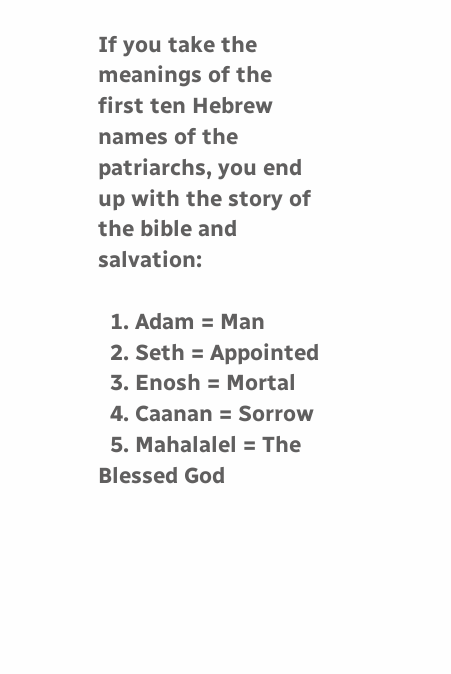If you take the meanings of the first ten Hebrew names of the patriarchs, you end up with the story of the bible and salvation:

  1. Adam = Man
  2. Seth = Appointed
  3. Enosh = Mortal
  4. Caanan = Sorrow
  5. Mahalalel = The Blessed God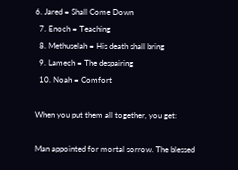6. Jared = Shall Come Down
  7. Enoch = Teaching
  8. Methuselah = His death shall bring
  9. Lamech = The despairing
  10. Noah = Comfort

When you put them all together, you get:

Man appointed for mortal sorrow. The blessed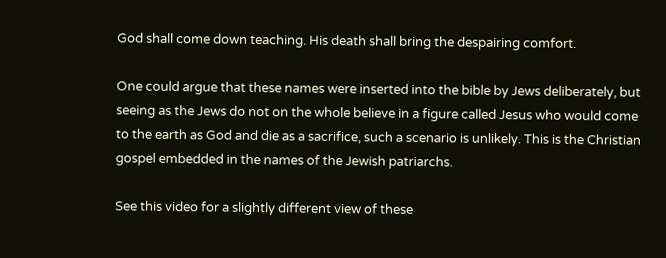God shall come down teaching. His death shall bring the despairing comfort.

One could argue that these names were inserted into the bible by Jews deliberately, but seeing as the Jews do not on the whole believe in a figure called Jesus who would come to the earth as God and die as a sacrifice, such a scenario is unlikely. This is the Christian gospel embedded in the names of the Jewish patriarchs.

See this video for a slightly different view of these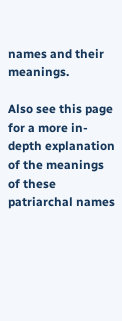names and their meanings.

Also see this page for a more in-depth explanation of the meanings of these patriarchal names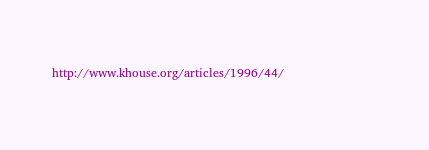http://www.khouse.org/articles/1996/44/